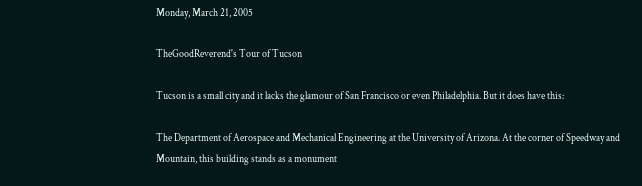Monday, March 21, 2005

TheGoodReverend's Tour of Tucson

Tucson is a small city and it lacks the glamour of San Francisco or even Philadelphia. But it does have this:

The Department of Aerospace and Mechanical Engineering at the University of Arizona. At the corner of Speedway and Mountain, this building stands as a monument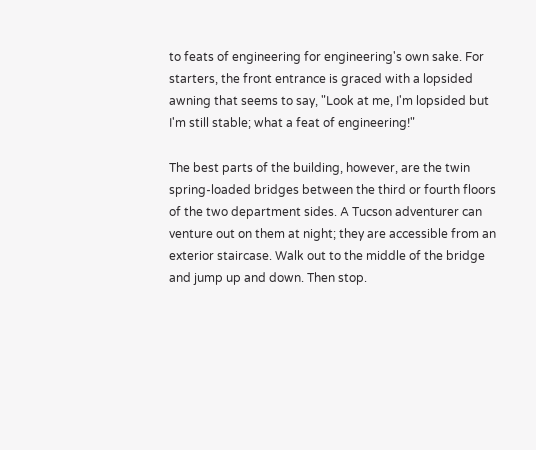to feats of engineering for engineering's own sake. For starters, the front entrance is graced with a lopsided awning that seems to say, "Look at me, I'm lopsided but I'm still stable; what a feat of engineering!"

The best parts of the building, however, are the twin spring-loaded bridges between the third or fourth floors of the two department sides. A Tucson adventurer can venture out on them at night; they are accessible from an exterior staircase. Walk out to the middle of the bridge and jump up and down. Then stop.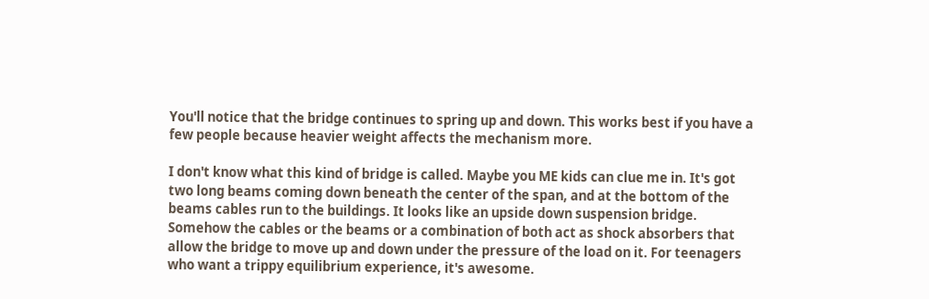You'll notice that the bridge continues to spring up and down. This works best if you have a few people because heavier weight affects the mechanism more.

I don't know what this kind of bridge is called. Maybe you ME kids can clue me in. It's got two long beams coming down beneath the center of the span, and at the bottom of the beams cables run to the buildings. It looks like an upside down suspension bridge. Somehow the cables or the beams or a combination of both act as shock absorbers that allow the bridge to move up and down under the pressure of the load on it. For teenagers who want a trippy equilibrium experience, it's awesome.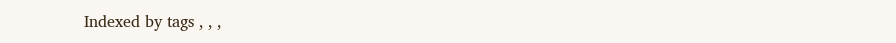Indexed by tags , , ,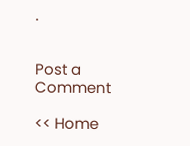.


Post a Comment

<< Home